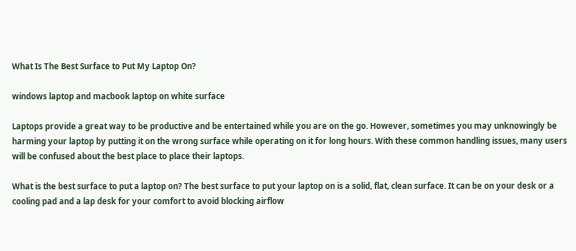What Is The Best Surface to Put My Laptop On?

windows laptop and macbook laptop on white surface

Laptops provide a great way to be productive and be entertained while you are on the go. However, sometimes you may unknowingly be harming your laptop by putting it on the wrong surface while operating on it for long hours. With these common handling issues, many users will be confused about the best place to place their laptops.

What is the best surface to put a laptop on? The best surface to put your laptop on is a solid, flat, clean surface. It can be on your desk or a cooling pad and a lap desk for your comfort to avoid blocking airflow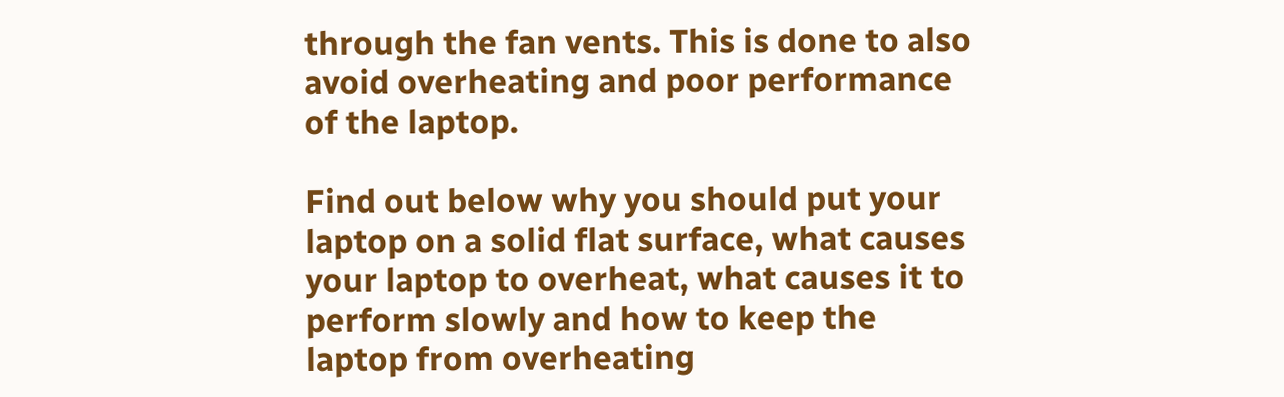through the fan vents. This is done to also avoid overheating and poor performance of the laptop.

Find out below why you should put your laptop on a solid flat surface, what causes your laptop to overheat, what causes it to perform slowly and how to keep the laptop from overheating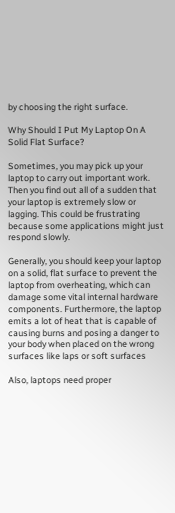by choosing the right surface.

Why Should I Put My Laptop On A Solid Flat Surface?

Sometimes, you may pick up your laptop to carry out important work. Then you find out all of a sudden that your laptop is extremely slow or lagging. This could be frustrating because some applications might just respond slowly.

Generally, you should keep your laptop on a solid, flat surface to prevent the laptop from overheating, which can damage some vital internal hardware components. Furthermore, the laptop emits a lot of heat that is capable of causing burns and posing a danger to your body when placed on the wrong surfaces like laps or soft surfaces

Also, laptops need proper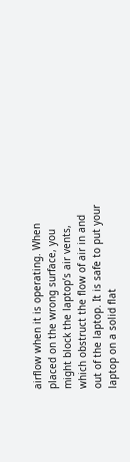airflow when it is operating. When placed on the wrong surface, you might block the laptop’s air vents, which obstruct the flow of air in and out of the laptop. It is safe to put your laptop on a solid flat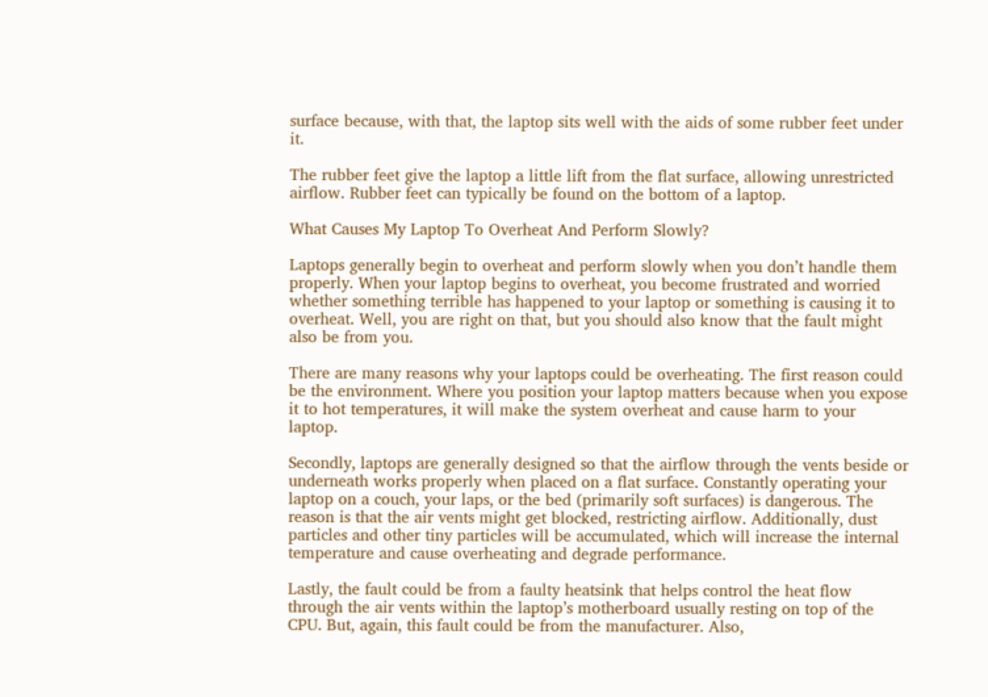surface because, with that, the laptop sits well with the aids of some rubber feet under it.

The rubber feet give the laptop a little lift from the flat surface, allowing unrestricted airflow. Rubber feet can typically be found on the bottom of a laptop.

What Causes My Laptop To Overheat And Perform Slowly?

Laptops generally begin to overheat and perform slowly when you don’t handle them properly. When your laptop begins to overheat, you become frustrated and worried whether something terrible has happened to your laptop or something is causing it to overheat. Well, you are right on that, but you should also know that the fault might also be from you.

There are many reasons why your laptops could be overheating. The first reason could be the environment. Where you position your laptop matters because when you expose it to hot temperatures, it will make the system overheat and cause harm to your laptop.

Secondly, laptops are generally designed so that the airflow through the vents beside or underneath works properly when placed on a flat surface. Constantly operating your laptop on a couch, your laps, or the bed (primarily soft surfaces) is dangerous. The reason is that the air vents might get blocked, restricting airflow. Additionally, dust particles and other tiny particles will be accumulated, which will increase the internal temperature and cause overheating and degrade performance.

Lastly, the fault could be from a faulty heatsink that helps control the heat flow through the air vents within the laptop’s motherboard usually resting on top of the CPU. But, again, this fault could be from the manufacturer. Also,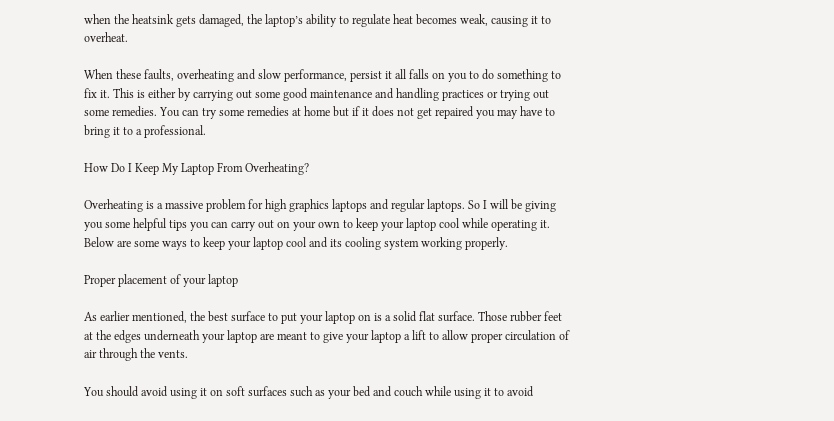when the heatsink gets damaged, the laptop’s ability to regulate heat becomes weak, causing it to overheat.

When these faults, overheating and slow performance, persist it all falls on you to do something to fix it. This is either by carrying out some good maintenance and handling practices or trying out some remedies. You can try some remedies at home but if it does not get repaired you may have to bring it to a professional.

How Do I Keep My Laptop From Overheating?

Overheating is a massive problem for high graphics laptops and regular laptops. So I will be giving you some helpful tips you can carry out on your own to keep your laptop cool while operating it. Below are some ways to keep your laptop cool and its cooling system working properly.

Proper placement of your laptop

As earlier mentioned, the best surface to put your laptop on is a solid flat surface. Those rubber feet at the edges underneath your laptop are meant to give your laptop a lift to allow proper circulation of air through the vents.

You should avoid using it on soft surfaces such as your bed and couch while using it to avoid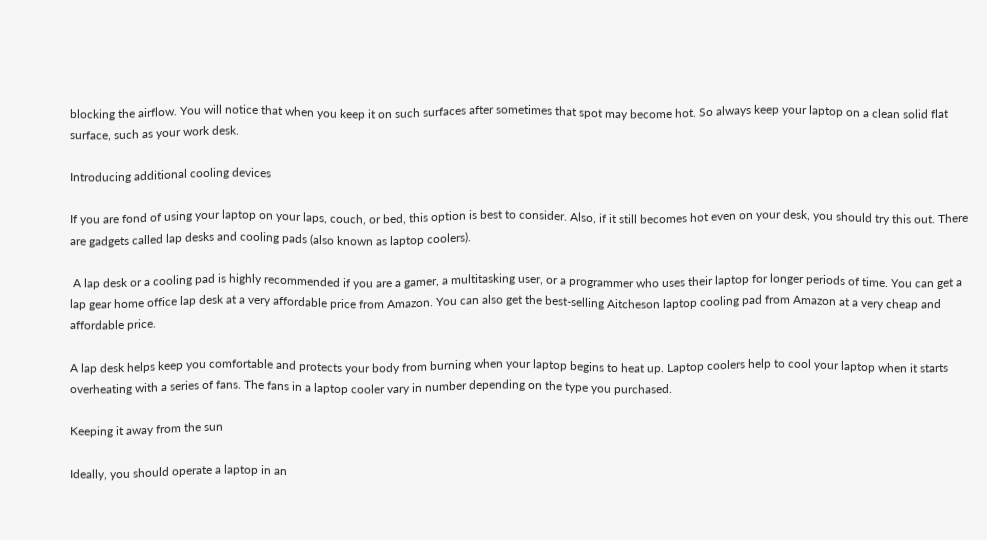blocking the airflow. You will notice that when you keep it on such surfaces after sometimes that spot may become hot. So always keep your laptop on a clean solid flat surface, such as your work desk.

Introducing additional cooling devices

If you are fond of using your laptop on your laps, couch, or bed, this option is best to consider. Also, if it still becomes hot even on your desk, you should try this out. There are gadgets called lap desks and cooling pads (also known as laptop coolers).

 A lap desk or a cooling pad is highly recommended if you are a gamer, a multitasking user, or a programmer who uses their laptop for longer periods of time. You can get a lap gear home office lap desk at a very affordable price from Amazon. You can also get the best-selling Aitcheson laptop cooling pad from Amazon at a very cheap and affordable price.

A lap desk helps keep you comfortable and protects your body from burning when your laptop begins to heat up. Laptop coolers help to cool your laptop when it starts overheating with a series of fans. The fans in a laptop cooler vary in number depending on the type you purchased.

Keeping it away from the sun

Ideally, you should operate a laptop in an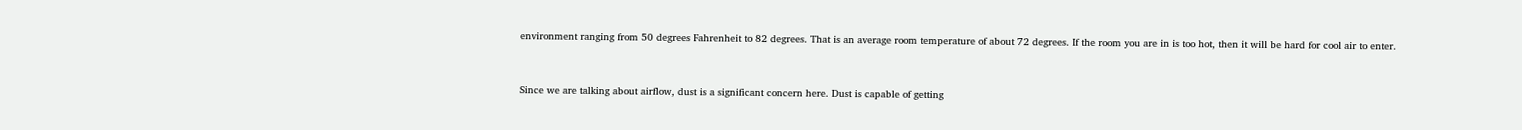environment ranging from 50 degrees Fahrenheit to 82 degrees. That is an average room temperature of about 72 degrees. If the room you are in is too hot, then it will be hard for cool air to enter.


Since we are talking about airflow, dust is a significant concern here. Dust is capable of getting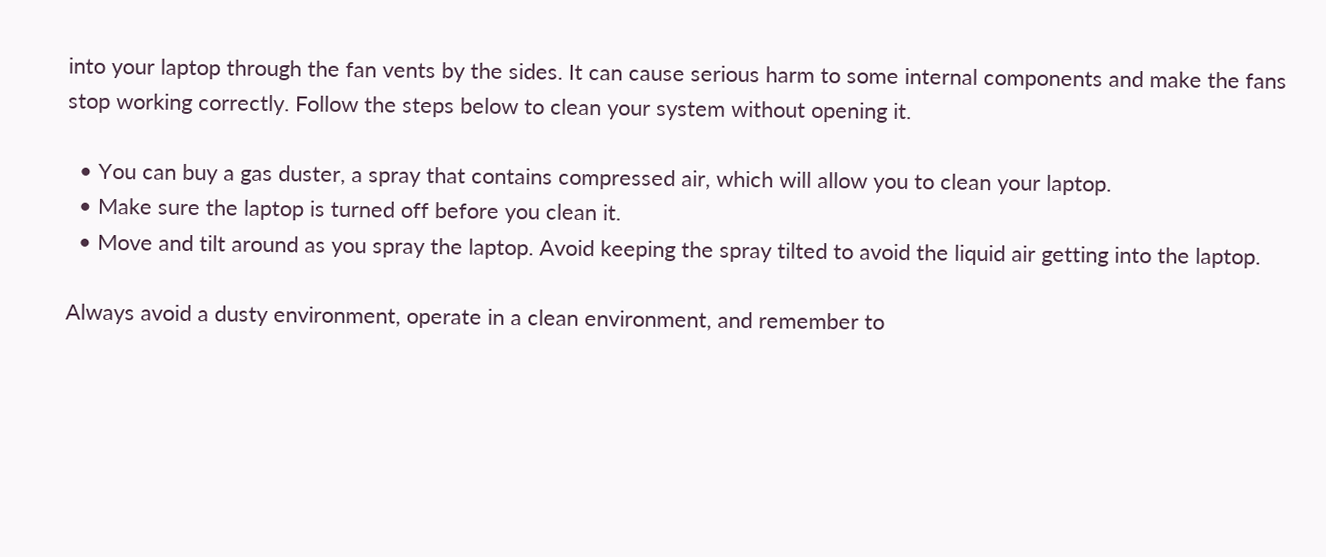into your laptop through the fan vents by the sides. It can cause serious harm to some internal components and make the fans stop working correctly. Follow the steps below to clean your system without opening it.

  • You can buy a gas duster, a spray that contains compressed air, which will allow you to clean your laptop.
  • Make sure the laptop is turned off before you clean it.
  • Move and tilt around as you spray the laptop. Avoid keeping the spray tilted to avoid the liquid air getting into the laptop.

Always avoid a dusty environment, operate in a clean environment, and remember to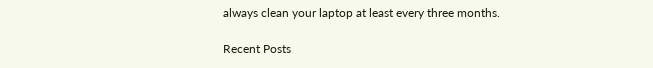always clean your laptop at least every three months.

Recent Posts